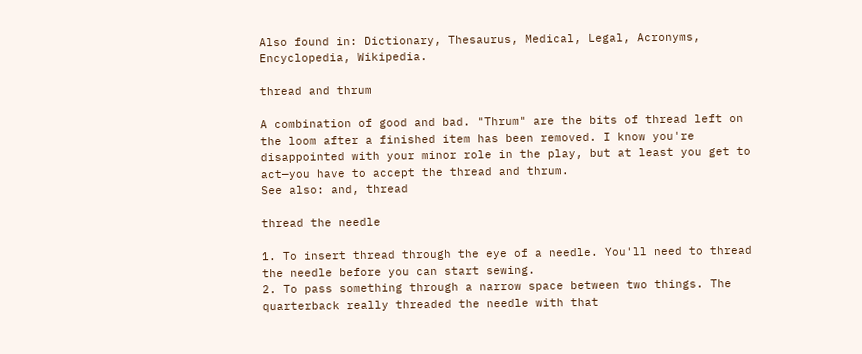Also found in: Dictionary, Thesaurus, Medical, Legal, Acronyms, Encyclopedia, Wikipedia.

thread and thrum

A combination of good and bad. "Thrum" are the bits of thread left on the loom after a finished item has been removed. I know you're disappointed with your minor role in the play, but at least you get to act—you have to accept the thread and thrum.
See also: and, thread

thread the needle

1. To insert thread through the eye of a needle. You'll need to thread the needle before you can start sewing.
2. To pass something through a narrow space between two things. The quarterback really threaded the needle with that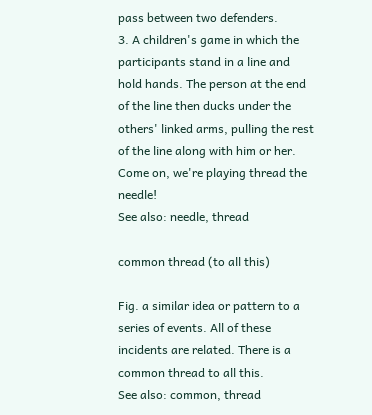pass between two defenders.
3. A children's game in which the participants stand in a line and hold hands. The person at the end of the line then ducks under the others' linked arms, pulling the rest of the line along with him or her. Come on, we're playing thread the needle!
See also: needle, thread

common thread (to all this)

Fig. a similar idea or pattern to a series of events. All of these incidents are related. There is a common thread to all this.
See also: common, thread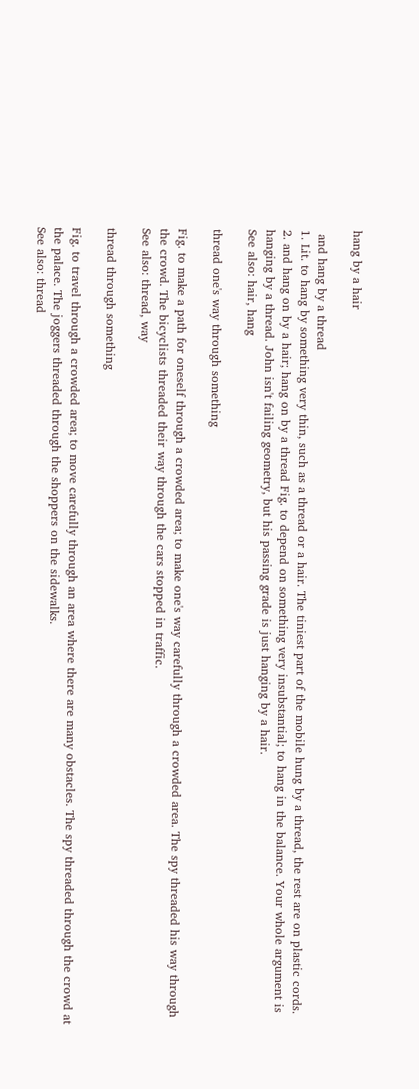hang by a hair

 and hang by a thread
1. Lit. to hang by something very thin, such as a thread or a hair. The tiniest part of the mobile hung by a thread, the rest are on plastic cords.
2. and hang on by a hair; hang on by a thread Fig. to depend on something very insubstantial; to hang in the balance. Your whole argument is hanging by a thread. John isn't failing geometry, but his passing grade is just hanging by a hair.
See also: hair, hang

thread one's way through something

Fig. to make a path for oneself through a crowded area; to make one's way carefully through a crowded area. The spy threaded his way through the crowd. The bicyclists threaded their way through the cars stopped in traffic.
See also: thread, way

thread through something

Fig. to travel through a crowded area; to move carefully through an area where there are many obstacles. The spy threaded through the crowd at the palace. The joggers threaded through the shoppers on the sidewalks.
See also: thread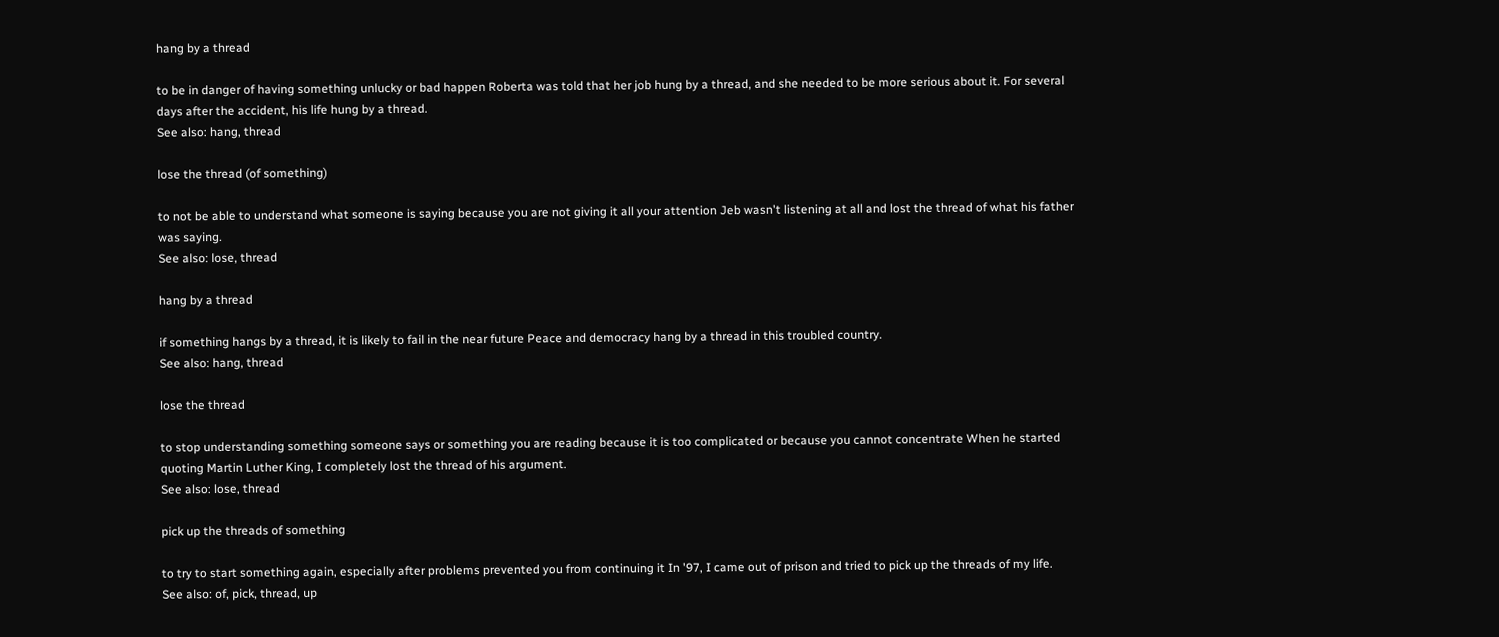hang by a thread

to be in danger of having something unlucky or bad happen Roberta was told that her job hung by a thread, and she needed to be more serious about it. For several days after the accident, his life hung by a thread.
See also: hang, thread

lose the thread (of something)

to not be able to understand what someone is saying because you are not giving it all your attention Jeb wasn't listening at all and lost the thread of what his father was saying.
See also: lose, thread

hang by a thread

if something hangs by a thread, it is likely to fail in the near future Peace and democracy hang by a thread in this troubled country.
See also: hang, thread

lose the thread

to stop understanding something someone says or something you are reading because it is too complicated or because you cannot concentrate When he started quoting Martin Luther King, I completely lost the thread of his argument.
See also: lose, thread

pick up the threads of something

to try to start something again, especially after problems prevented you from continuing it In '97, I came out of prison and tried to pick up the threads of my life.
See also: of, pick, thread, up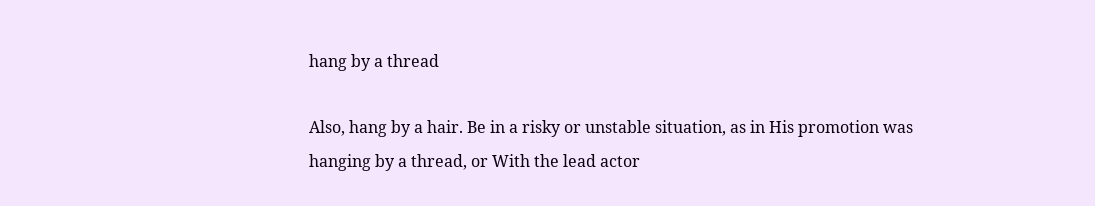hang by a thread

Also, hang by a hair. Be in a risky or unstable situation, as in His promotion was hanging by a thread, or With the lead actor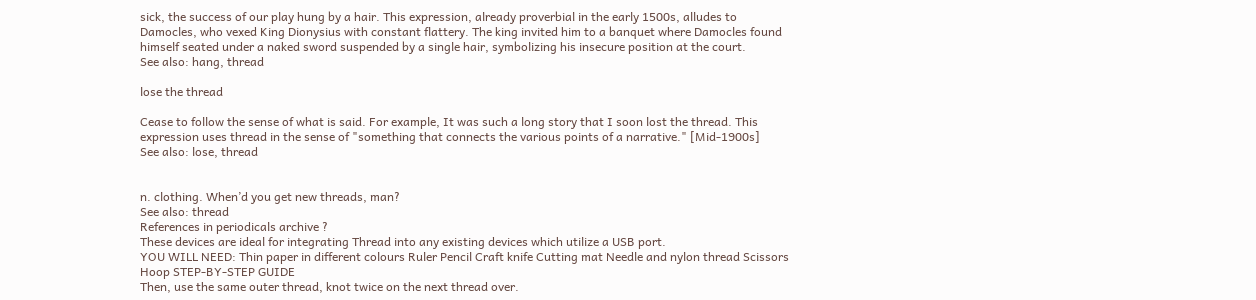sick, the success of our play hung by a hair. This expression, already proverbial in the early 1500s, alludes to Damocles, who vexed King Dionysius with constant flattery. The king invited him to a banquet where Damocles found himself seated under a naked sword suspended by a single hair, symbolizing his insecure position at the court.
See also: hang, thread

lose the thread

Cease to follow the sense of what is said. For example, It was such a long story that I soon lost the thread. This expression uses thread in the sense of "something that connects the various points of a narrative." [Mid-1900s]
See also: lose, thread


n. clothing. When’d you get new threads, man?
See also: thread
References in periodicals archive ?
These devices are ideal for integrating Thread into any existing devices which utilize a USB port.
YOU WILL NEED: Thin paper in different colours Ruler Pencil Craft knife Cutting mat Needle and nylon thread Scissors Hoop STEP-BY-STEP GUIDE
Then, use the same outer thread, knot twice on the next thread over.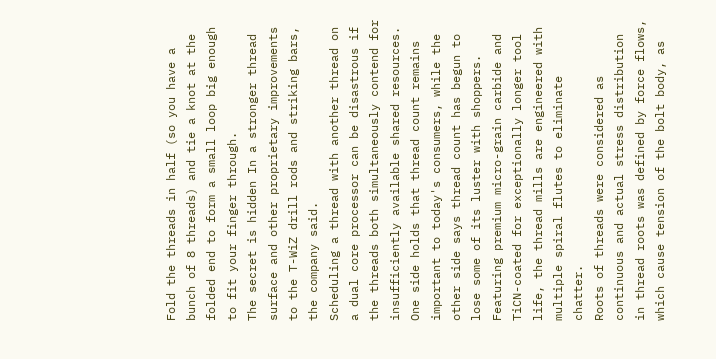Fold the threads in half (so you have a bunch of 8 threads) and tie a knot at the folded end to form a small loop big enough to fit your finger through.
The secret is hidden In a stronger thread surface and other proprietary improvements to the T-WiZ drill rods and striking bars, the company said.
Scheduling a thread with another thread on a dual core processor can be disastrous if the threads both simultaneously contend for insufficiently available shared resources.
One side holds that thread count remains important to today's consumers, while the other side says thread count has begun to lose some of its luster with shoppers.
Featuring premium micro-grain carbide and TiCN-coated for exceptionally longer tool life, the thread mills are engineered with multiple spiral flutes to eliminate chatter.
Roots of threads were considered as continuous and actual stress distribution in thread roots was defined by force flows, which cause tension of the bolt body, as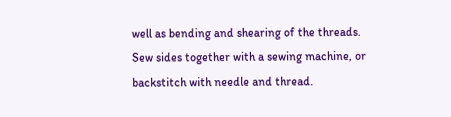well as bending and shearing of the threads.
Sew sides together with a sewing machine, or backstitch with needle and thread.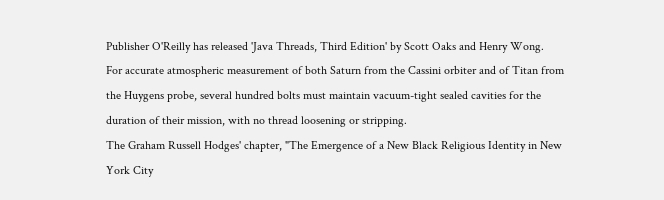Publisher O'Reilly has released 'Java Threads, Third Edition' by Scott Oaks and Henry Wong.
For accurate atmospheric measurement of both Saturn from the Cassini orbiter and of Titan from the Huygens probe, several hundred bolts must maintain vacuum-tight sealed cavities for the duration of their mission, with no thread loosening or stripping.
The Graham Russell Hodges' chapter, "The Emergence of a New Black Religious Identity in New York City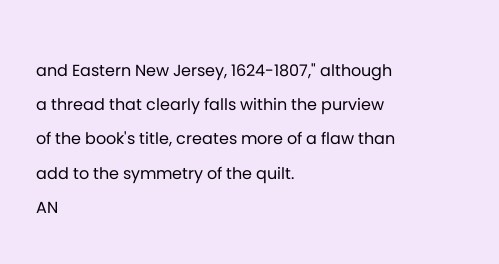and Eastern New Jersey, 1624-1807," although a thread that clearly falls within the purview of the book's title, creates more of a flaw than add to the symmetry of the quilt.
AN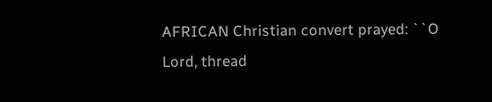AFRICAN Christian convert prayed: ``O Lord, thread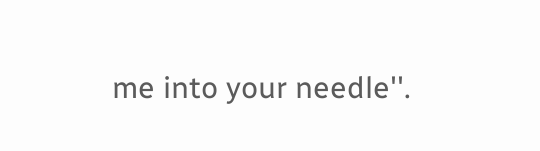me into your needle''.